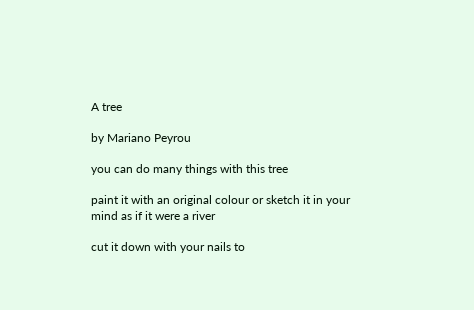A tree

by Mariano Peyrou

you can do many things with this tree

paint it with an original colour or sketch it in your mind as if it were a river

cut it down with your nails to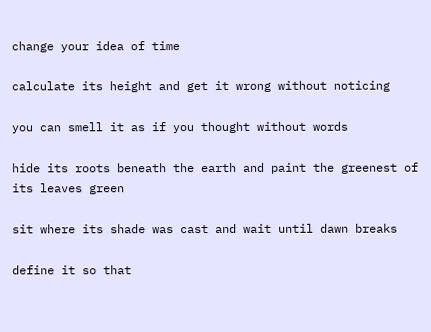change your idea of time

calculate its height and get it wrong without noticing

you can smell it as if you thought without words

hide its roots beneath the earth and paint the greenest of its leaves green

sit where its shade was cast and wait until dawn breaks

define it so that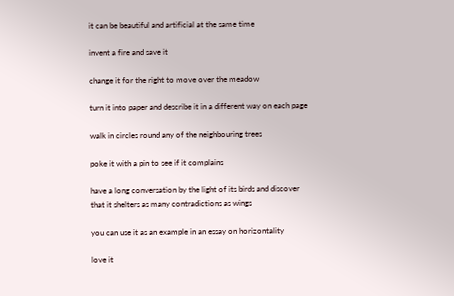it can be beautiful and artificial at the same time

invent a fire and save it

change it for the right to move over the meadow

turn it into paper and describe it in a different way on each page

walk in circles round any of the neighbouring trees

poke it with a pin to see if it complains

have a long conversation by the light of its birds and discover that it shelters as many contradictions as wings

you can use it as an example in an essay on horizontality

love it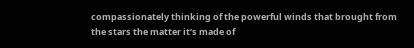compassionately thinking of the powerful winds that brought from the stars the matter it’s made of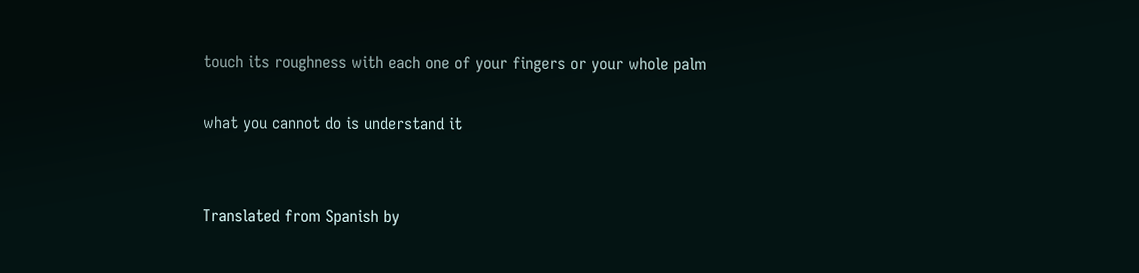touch its roughness with each one of your fingers or your whole palm

what you cannot do is understand it


Translated from Spanish by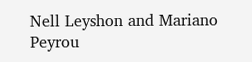Nell Leyshon and Mariano Peyrou